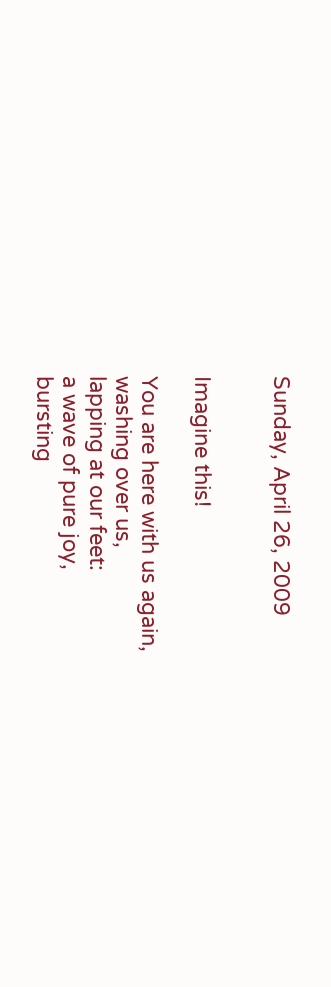Sunday, April 26, 2009


Imagine this!

You are here with us again,
washing over us,
lapping at our feet:
a wave of pure joy,
bursting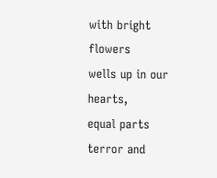with bright flowers
wells up in our hearts,
equal parts
terror and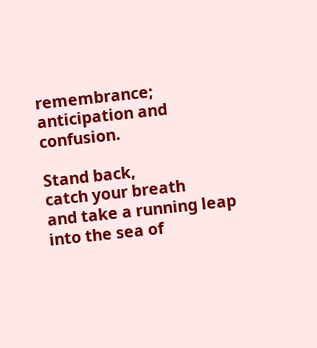remembrance;
anticipation and confusion.

Stand back,
catch your breath
and take a running leap
into the sea of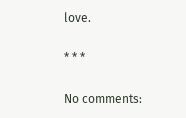love.

* * *

No comments: